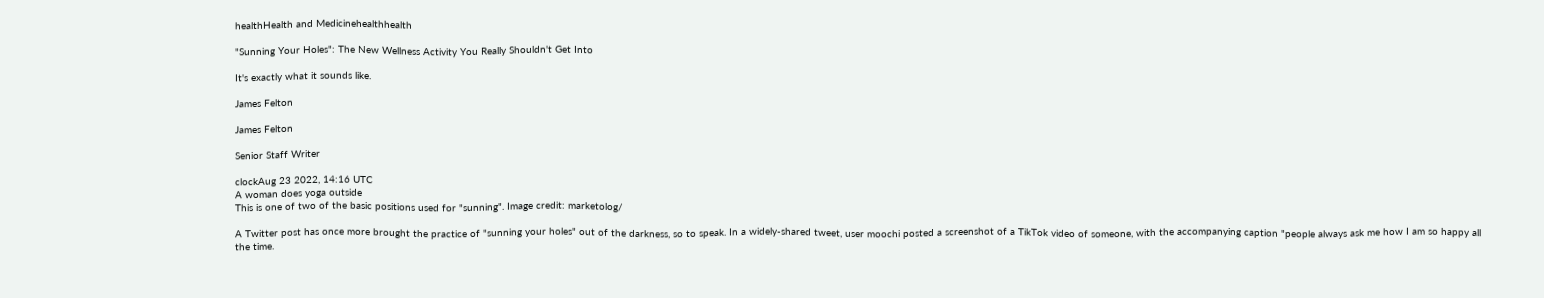healthHealth and Medicinehealthhealth

"Sunning Your Holes": The New Wellness Activity You Really Shouldn't Get Into

It's exactly what it sounds like.

James Felton

James Felton

Senior Staff Writer

clockAug 23 2022, 14:16 UTC
A woman does yoga outside
This is one of two of the basic positions used for "sunning". Image credit: marketolog/

A Twitter post has once more brought the practice of "sunning your holes" out of the darkness, so to speak. In a widely-shared tweet, user moochi posted a screenshot of a TikTok video of someone, with the accompanying caption "people always ask me how I am so happy all the time.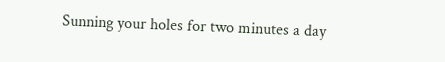Sunning your holes for two minutes a day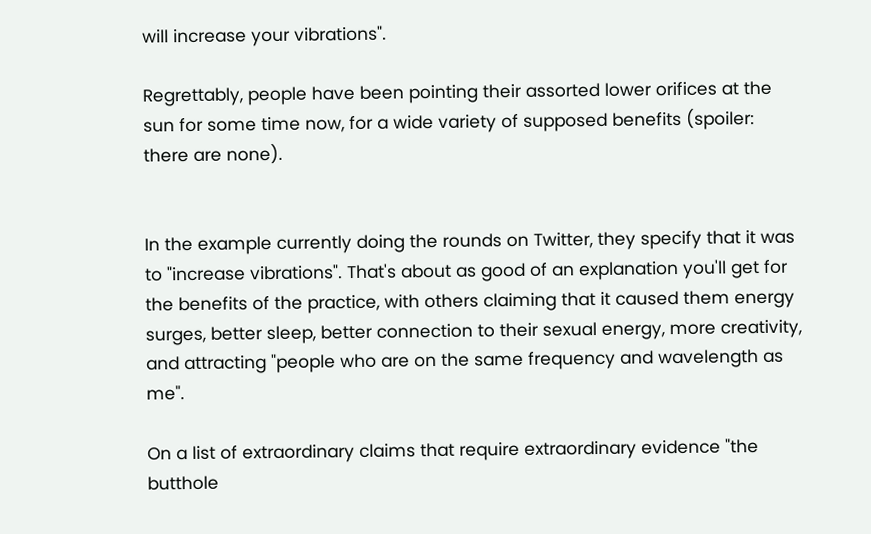will increase your vibrations".

Regrettably, people have been pointing their assorted lower orifices at the sun for some time now, for a wide variety of supposed benefits (spoiler: there are none).


In the example currently doing the rounds on Twitter, they specify that it was to "increase vibrations". That's about as good of an explanation you'll get for the benefits of the practice, with others claiming that it caused them energy surges, better sleep, better connection to their sexual energy, more creativity, and attracting "people who are on the same frequency and wavelength as me".

On a list of extraordinary claims that require extraordinary evidence "the butthole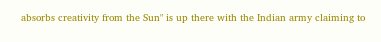absorbs creativity from the Sun" is up there with the Indian army claiming to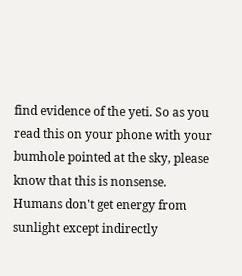find evidence of the yeti. So as you read this on your phone with your bumhole pointed at the sky, please know that this is nonsense. Humans don't get energy from sunlight except indirectly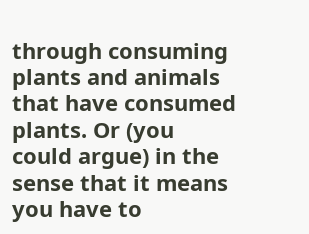through consuming plants and animals that have consumed plants. Or (you could argue) in the sense that it means you have to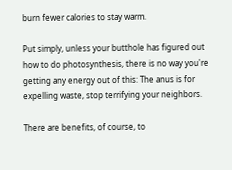burn fewer calories to stay warm.

Put simply, unless your butthole has figured out how to do photosynthesis, there is no way you're getting any energy out of this: The anus is for expelling waste, stop terrifying your neighbors.

There are benefits, of course, to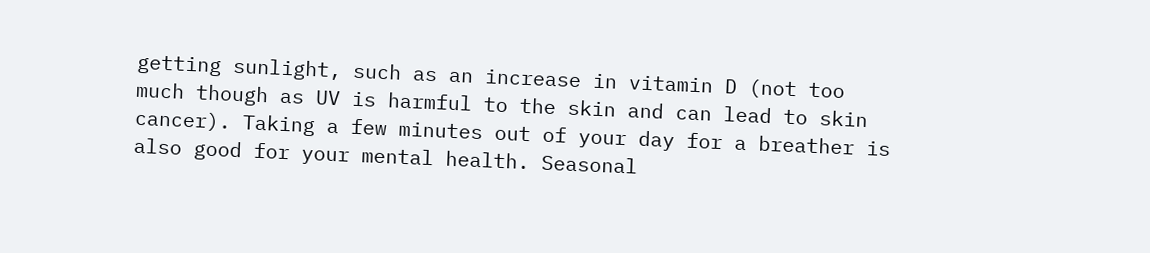getting sunlight, such as an increase in vitamin D (not too much though as UV is harmful to the skin and can lead to skin cancer). Taking a few minutes out of your day for a breather is also good for your mental health. Seasonal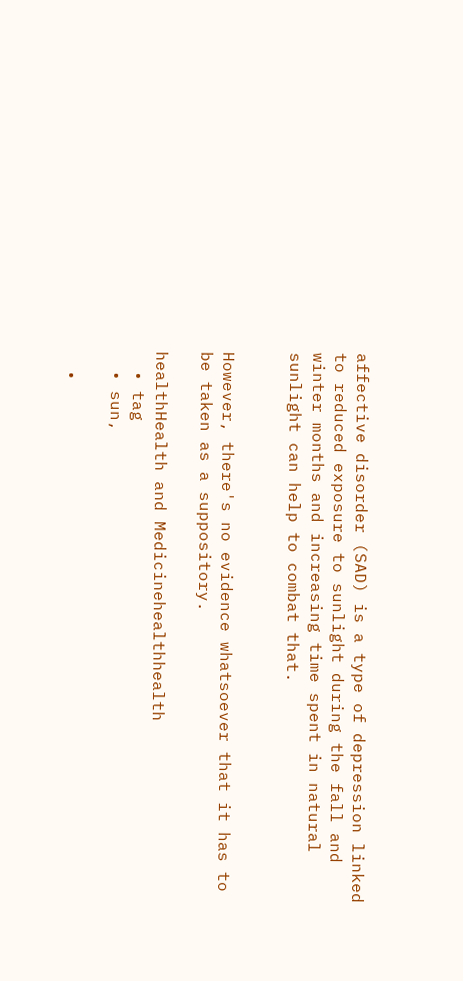affective disorder (SAD) is a type of depression linked to reduced exposure to sunlight during the fall and winter months and increasing time spent in natural sunlight can help to combat that.


However, there's no evidence whatsoever that it has to be taken as a suppository.

healthHealth and Medicinehealthhealth
  • tag
  • sun,

  •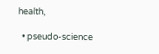health,

  • pseudo-science